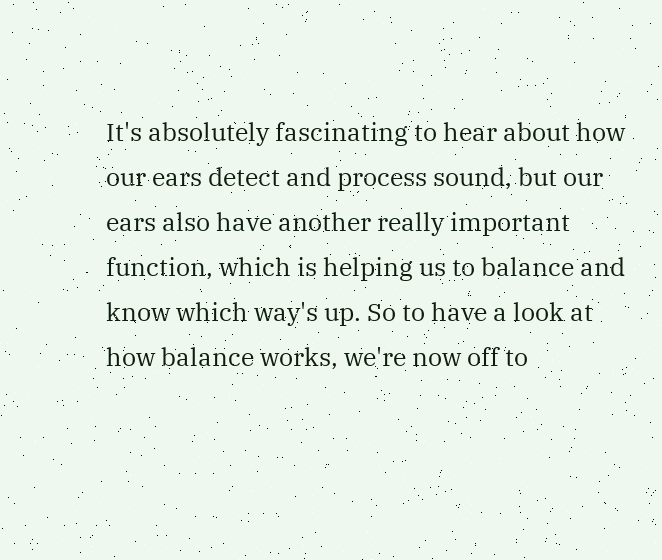It's absolutely fascinating to hear about how our ears detect and process sound, but our ears also have another really important function, which is helping us to balance and know which way's up. So to have a look at how balance works, we're now off to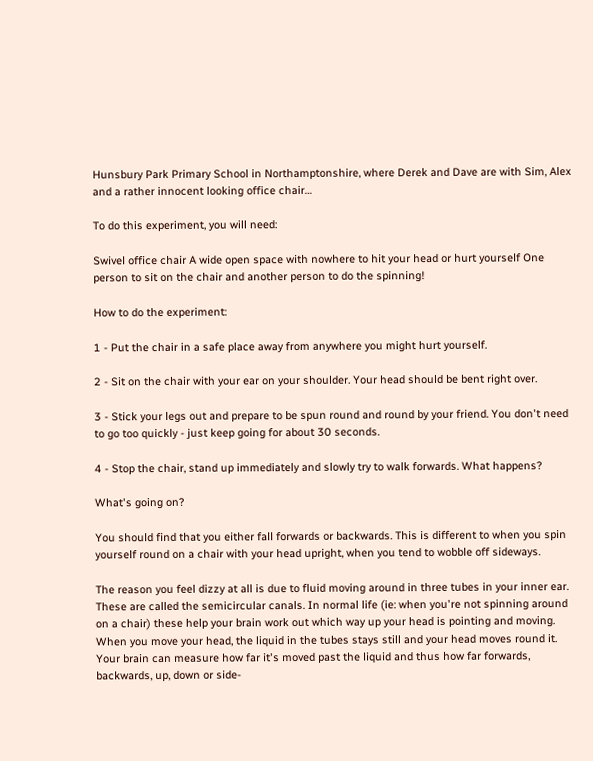Hunsbury Park Primary School in Northamptonshire, where Derek and Dave are with Sim, Alex and a rather innocent looking office chair…

To do this experiment, you will need:

Swivel office chair A wide open space with nowhere to hit your head or hurt yourself One person to sit on the chair and another person to do the spinning!

How to do the experiment:

1 - Put the chair in a safe place away from anywhere you might hurt yourself.

2 - Sit on the chair with your ear on your shoulder. Your head should be bent right over.

3 - Stick your legs out and prepare to be spun round and round by your friend. You don't need to go too quickly - just keep going for about 30 seconds.

4 - Stop the chair, stand up immediately and slowly try to walk forwards. What happens?

What's going on?

You should find that you either fall forwards or backwards. This is different to when you spin yourself round on a chair with your head upright, when you tend to wobble off sideways.

The reason you feel dizzy at all is due to fluid moving around in three tubes in your inner ear. These are called the semicircular canals. In normal life (ie: when you're not spinning around on a chair) these help your brain work out which way up your head is pointing and moving. When you move your head, the liquid in the tubes stays still and your head moves round it. Your brain can measure how far it's moved past the liquid and thus how far forwards, backwards, up, down or side-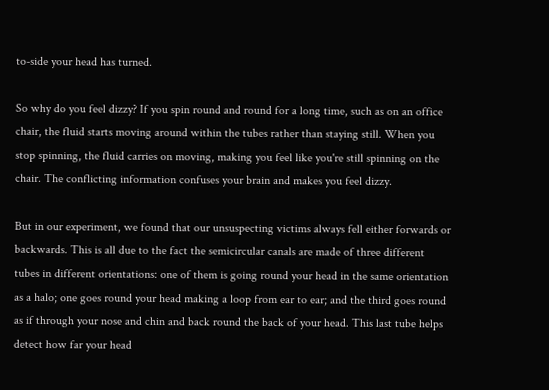to-side your head has turned.

So why do you feel dizzy? If you spin round and round for a long time, such as on an office chair, the fluid starts moving around within the tubes rather than staying still. When you stop spinning, the fluid carries on moving, making you feel like you're still spinning on the chair. The conflicting information confuses your brain and makes you feel dizzy.

But in our experiment, we found that our unsuspecting victims always fell either forwards or backwards. This is all due to the fact the semicircular canals are made of three different tubes in different orientations: one of them is going round your head in the same orientation as a halo; one goes round your head making a loop from ear to ear; and the third goes round as if through your nose and chin and back round the back of your head. This last tube helps detect how far your head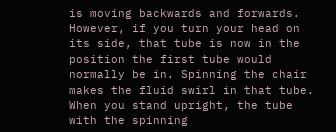is moving backwards and forwards. However, if you turn your head on its side, that tube is now in the position the first tube would normally be in. Spinning the chair makes the fluid swirl in that tube. When you stand upright, the tube with the spinning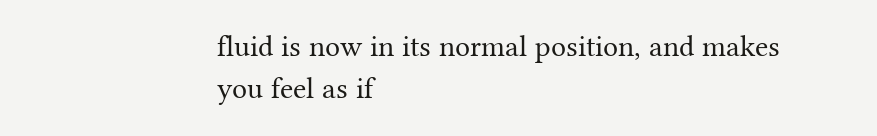fluid is now in its normal position, and makes you feel as if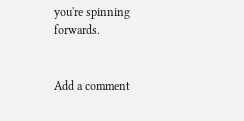you're spinning forwards.


Add a comment